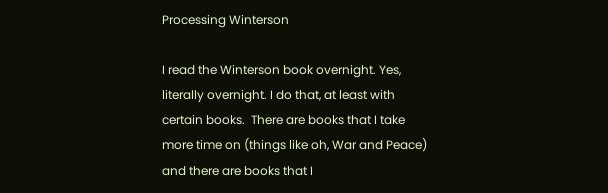Processing Winterson

I read the Winterson book overnight. Yes, literally overnight. I do that, at least with certain books.  There are books that I take more time on (things like oh, War and Peace) and there are books that I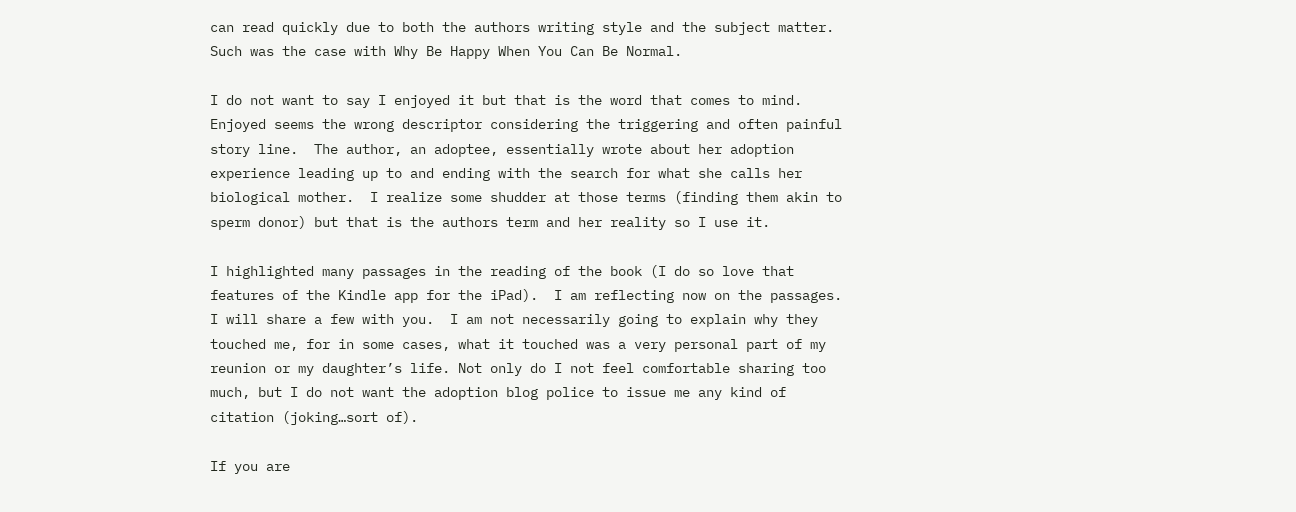can read quickly due to both the authors writing style and the subject matter. Such was the case with Why Be Happy When You Can Be Normal.

I do not want to say I enjoyed it but that is the word that comes to mind. Enjoyed seems the wrong descriptor considering the triggering and often painful story line.  The author, an adoptee, essentially wrote about her adoption experience leading up to and ending with the search for what she calls her biological mother.  I realize some shudder at those terms (finding them akin to sperm donor) but that is the authors term and her reality so I use it.

I highlighted many passages in the reading of the book (I do so love that features of the Kindle app for the iPad).  I am reflecting now on the passages. I will share a few with you.  I am not necessarily going to explain why they touched me, for in some cases, what it touched was a very personal part of my reunion or my daughter’s life. Not only do I not feel comfortable sharing too much, but I do not want the adoption blog police to issue me any kind of citation (joking…sort of).

If you are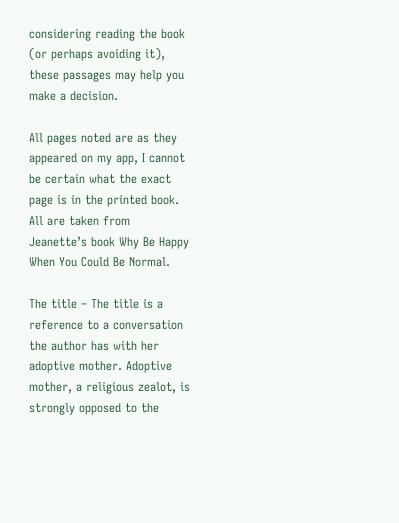considering reading the book (or perhaps avoiding it), these passages may help you make a decision.

All pages noted are as they appeared on my app, I cannot be certain what the exact page is in the printed book. All are taken from Jeanette’s book Why Be Happy When You Could Be Normal.

The title – The title is a reference to a conversation the author has with her adoptive mother. Adoptive mother, a religious zealot, is strongly opposed to the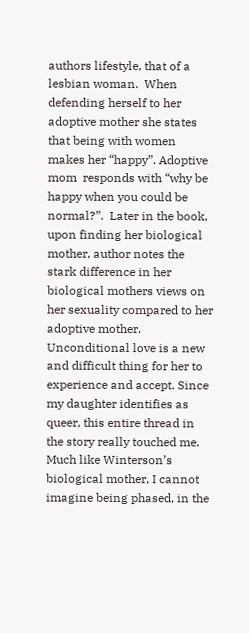authors lifestyle, that of a lesbian woman.  When defending herself to her adoptive mother she states that being with women makes her “happy”. Adoptive mom  responds with “why be happy when you could be normal?”.  Later in the book, upon finding her biological mother, author notes the stark difference in her biological mothers views on her sexuality compared to her adoptive mother. Unconditional love is a new and difficult thing for her to experience and accept. Since my daughter identifies as queer, this entire thread in the story really touched me. Much like Winterson’s biological mother, I cannot imagine being phased, in the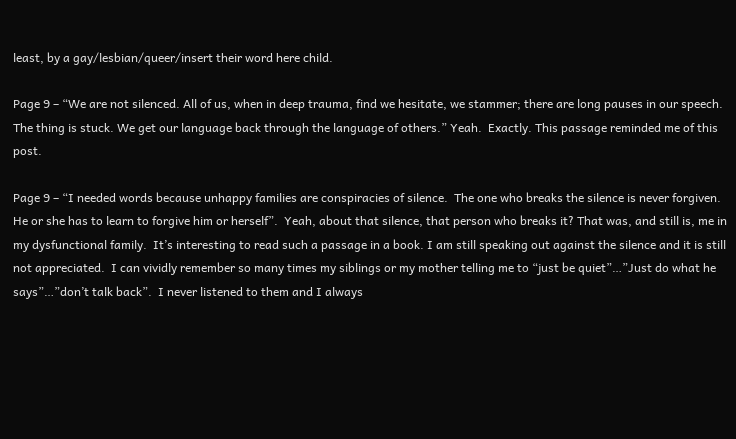least, by a gay/lesbian/queer/insert their word here child.

Page 9 – “We are not silenced. All of us, when in deep trauma, find we hesitate, we stammer; there are long pauses in our speech. The thing is stuck. We get our language back through the language of others.” Yeah.  Exactly. This passage reminded me of this post.

Page 9 – “I needed words because unhappy families are conspiracies of silence.  The one who breaks the silence is never forgiven. He or she has to learn to forgive him or herself”.  Yeah, about that silence, that person who breaks it? That was, and still is, me in my dysfunctional family.  It’s interesting to read such a passage in a book. I am still speaking out against the silence and it is still not appreciated.  I can vividly remember so many times my siblings or my mother telling me to “just be quiet”…”Just do what he says”…”don’t talk back”.  I never listened to them and I always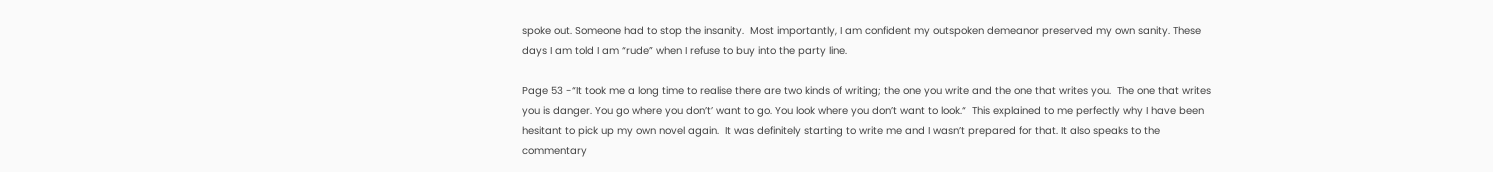spoke out. Someone had to stop the insanity.  Most importantly, I am confident my outspoken demeanor preserved my own sanity. These days I am told I am “rude” when I refuse to buy into the party line.

Page 53 -“It took me a long time to realise there are two kinds of writing; the one you write and the one that writes you.  The one that writes you is danger. You go where you don’t’ want to go. You look where you don’t want to look.“  This explained to me perfectly why I have been hesitant to pick up my own novel again.  It was definitely starting to write me and I wasn’t prepared for that. It also speaks to the commentary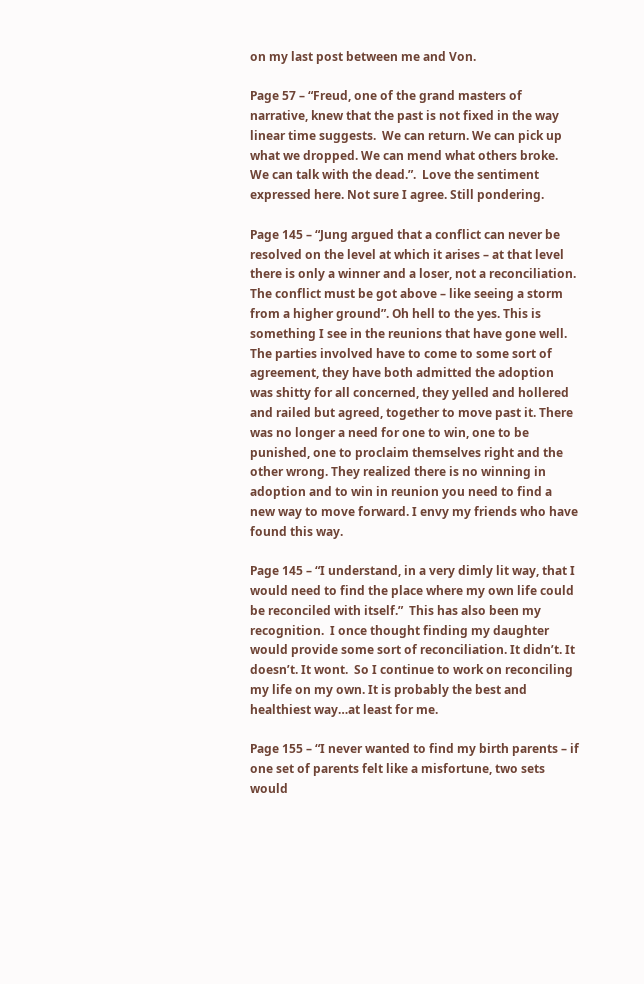on my last post between me and Von.

Page 57 – “Freud, one of the grand masters of narrative, knew that the past is not fixed in the way linear time suggests.  We can return. We can pick up what we dropped. We can mend what others broke. We can talk with the dead.”.  Love the sentiment expressed here. Not sure I agree. Still pondering.

Page 145 – “Jung argued that a conflict can never be resolved on the level at which it arises – at that level there is only a winner and a loser, not a reconciliation. The conflict must be got above – like seeing a storm from a higher ground”. Oh hell to the yes. This is something I see in the reunions that have gone well.  The parties involved have to come to some sort of agreement, they have both admitted the adoption was shitty for all concerned, they yelled and hollered and railed but agreed, together to move past it. There was no longer a need for one to win, one to be punished, one to proclaim themselves right and the other wrong. They realized there is no winning in adoption and to win in reunion you need to find a new way to move forward. I envy my friends who have found this way.

Page 145 – “I understand, in a very dimly lit way, that I would need to find the place where my own life could be reconciled with itself.”  This has also been my recognition.  I once thought finding my daughter would provide some sort of reconciliation. It didn’t. It doesn’t. It wont.  So I continue to work on reconciling my life on my own. It is probably the best and healthiest way…at least for me.

Page 155 – “I never wanted to find my birth parents – if one set of parents felt like a misfortune, two sets would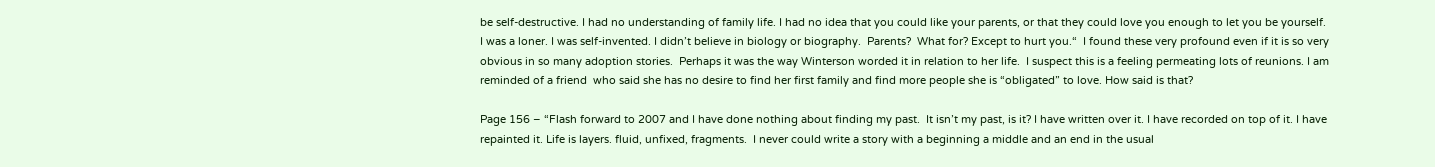be self-destructive. I had no understanding of family life. I had no idea that you could like your parents, or that they could love you enough to let you be yourself.  I was a loner. I was self-invented. I didn’t believe in biology or biography.  Parents?  What for? Except to hurt you.“  I found these very profound even if it is so very obvious in so many adoption stories.  Perhaps it was the way Winterson worded it in relation to her life.  I suspect this is a feeling permeating lots of reunions. I am reminded of a friend  who said she has no desire to find her first family and find more people she is “obligated” to love. How said is that?

Page 156 – “Flash forward to 2007 and I have done nothing about finding my past.  It isn’t my past, is it? I have written over it. I have recorded on top of it. I have repainted it. Life is layers. fluid, unfixed, fragments.  I never could write a story with a beginning a middle and an end in the usual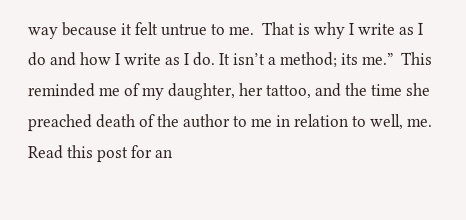way because it felt untrue to me.  That is why I write as I do and how I write as I do. It isn’t a method; its me.”  This reminded me of my daughter, her tattoo, and the time she preached death of the author to me in relation to well, me. Read this post for an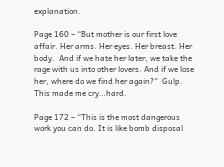explanation.

Page 160 – “But mother is our first love affair. Her arms. Her eyes. Her breast. Her body.  And if we hate her later, we take the rage with us into other lovers. And if we lose her, where do we find her again?“  Gulp. This made me cry…hard.

Page 172 – “This is the most dangerous work you can do. It is like bomb disposal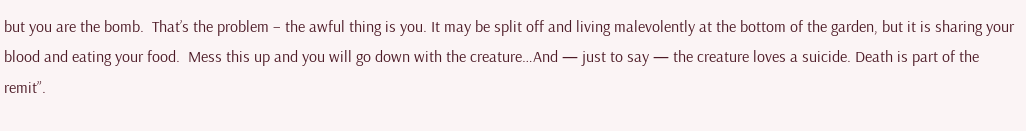but you are the bomb.  That’s the problem – the awful thing is you. It may be split off and living malevolently at the bottom of the garden, but it is sharing your blood and eating your food.  Mess this up and you will go down with the creature…And — just to say — the creature loves a suicide. Death is part of the remit”.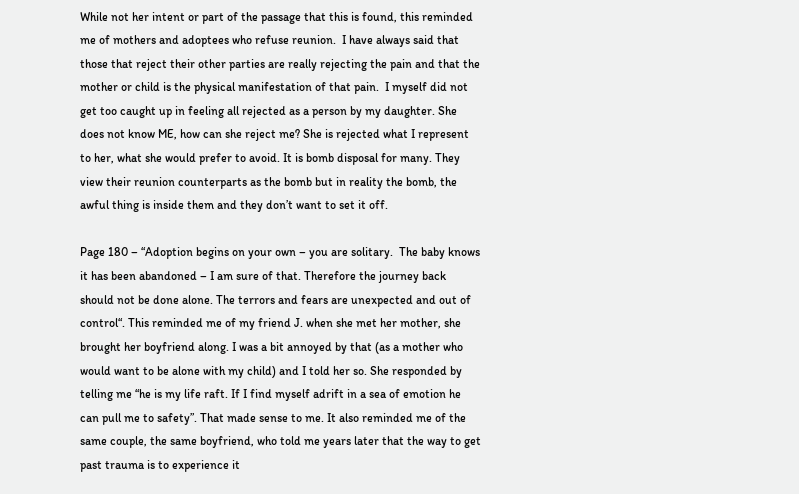While not her intent or part of the passage that this is found, this reminded me of mothers and adoptees who refuse reunion.  I have always said that those that reject their other parties are really rejecting the pain and that the mother or child is the physical manifestation of that pain.  I myself did not get too caught up in feeling all rejected as a person by my daughter. She does not know ME, how can she reject me? She is rejected what I represent to her, what she would prefer to avoid. It is bomb disposal for many. They view their reunion counterparts as the bomb but in reality the bomb, the awful thing is inside them and they don’t want to set it off.

Page 180 – “Adoption begins on your own – you are solitary.  The baby knows it has been abandoned – I am sure of that. Therefore the journey back should not be done alone. The terrors and fears are unexpected and out of control“. This reminded me of my friend J. when she met her mother, she brought her boyfriend along. I was a bit annoyed by that (as a mother who would want to be alone with my child) and I told her so. She responded by telling me “he is my life raft. If I find myself adrift in a sea of emotion he can pull me to safety”. That made sense to me. It also reminded me of the same couple, the same boyfriend, who told me years later that the way to get past trauma is to experience it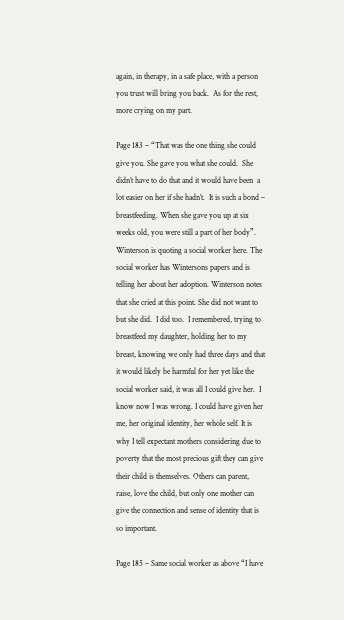again, in therapy, in a safe place, with a person you trust will bring you back.  As for the rest, more crying on my part.

Page 183 – “That was the one thing she could give you. She gave you what she could.  She didn’t have to do that and it would have been  a lot easier on her if she hadn’t.  It is such a bond – breastfeeding. When she gave you up at six weeks old, you were still a part of her body”.  Winterson is quoting a social worker here. The social worker has Wintersons papers and is telling her about her adoption. Winterson notes that she cried at this point. She did not want to but she did.  I did too.  I remembered, trying to breastfeed my daughter, holding her to my breast, knowing we only had three days and that it would likely be harmful for her yet like the social worker said, it was all I could give her.  I know now I was wrong. I could have given her me, her original identity, her whole self. It is why I tell expectant mothers considering due to poverty that the most precious gift they can give their child is themselves. Others can parent, raise, love the child, but only one mother can give the connection and sense of identity that is so important.

Page 185 – Same social worker as above “I have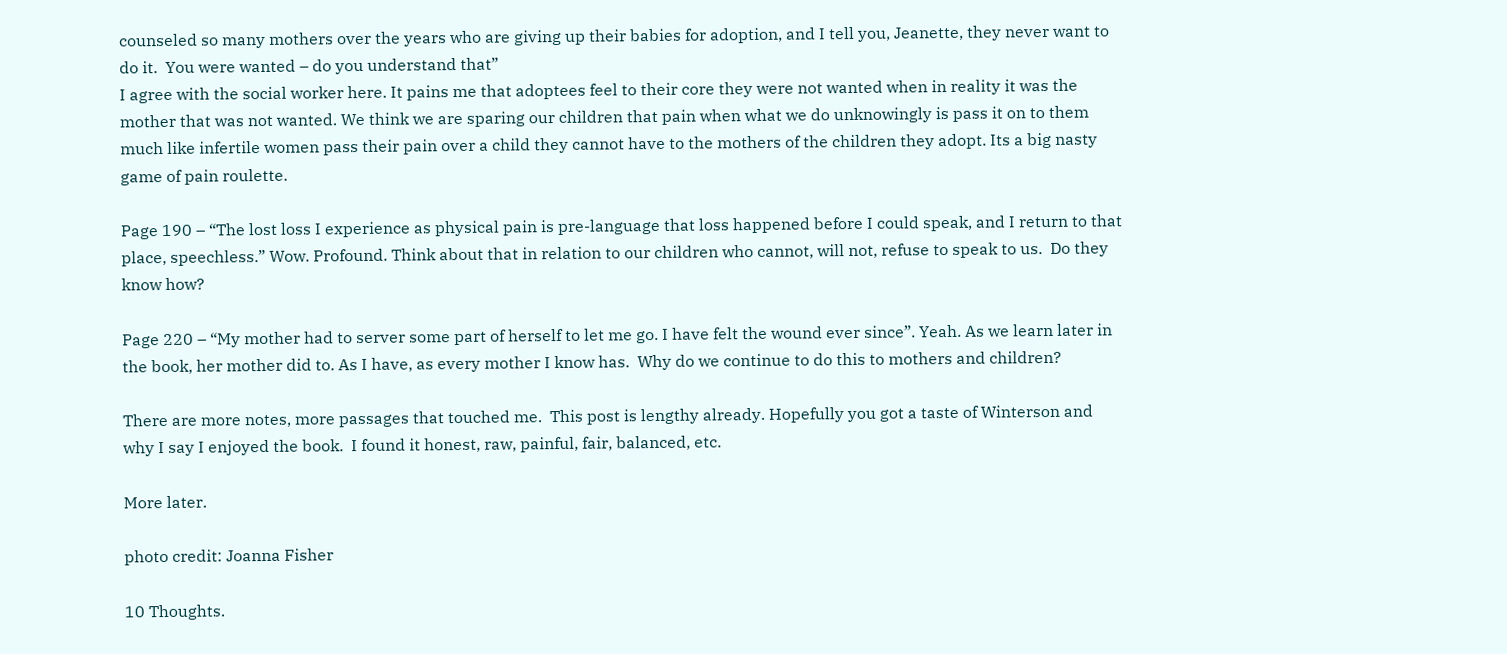counseled so many mothers over the years who are giving up their babies for adoption, and I tell you, Jeanette, they never want to do it.  You were wanted – do you understand that”
I agree with the social worker here. It pains me that adoptees feel to their core they were not wanted when in reality it was the mother that was not wanted. We think we are sparing our children that pain when what we do unknowingly is pass it on to them much like infertile women pass their pain over a child they cannot have to the mothers of the children they adopt. Its a big nasty game of pain roulette.

Page 190 – “The lost loss I experience as physical pain is pre-language that loss happened before I could speak, and I return to that place, speechless.” Wow. Profound. Think about that in relation to our children who cannot, will not, refuse to speak to us.  Do they know how?

Page 220 – “My mother had to server some part of herself to let me go. I have felt the wound ever since”. Yeah. As we learn later in the book, her mother did to. As I have, as every mother I know has.  Why do we continue to do this to mothers and children?

There are more notes, more passages that touched me.  This post is lengthy already. Hopefully you got a taste of Winterson and why I say I enjoyed the book.  I found it honest, raw, painful, fair, balanced, etc.

More later.

photo credit: Joanna Fisher

10 Thoughts.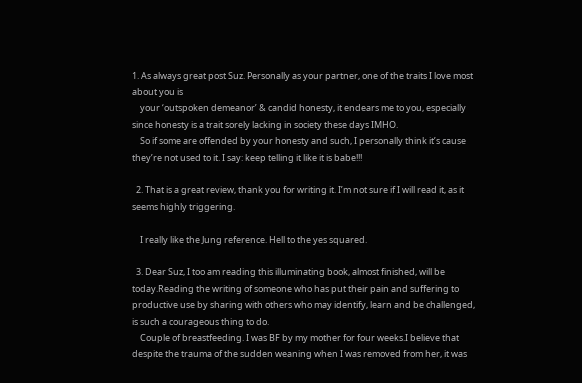1. As always great post Suz. Personally as your partner, one of the traits I love most about you is
    your ‘outspoken demeanor’ & candid honesty, it endears me to you, especially since honesty is a trait sorely lacking in society these days IMHO.
    So if some are offended by your honesty and such, I personally think it’s cause they’re not used to it. I say: keep telling it like it is babe!!!

  2. That is a great review, thank you for writing it. I’m not sure if I will read it, as it seems highly triggering.

    I really like the Jung reference. Hell to the yes squared.

  3. Dear Suz, I too am reading this illuminating book, almost finished, will be today.Reading the writing of someone who has put their pain and suffering to productive use by sharing with others who may identify, learn and be challenged, is such a courageous thing to do.
    Couple of breastfeeding. I was BF by my mother for four weeks.I believe that despite the trauma of the sudden weaning when I was removed from her, it was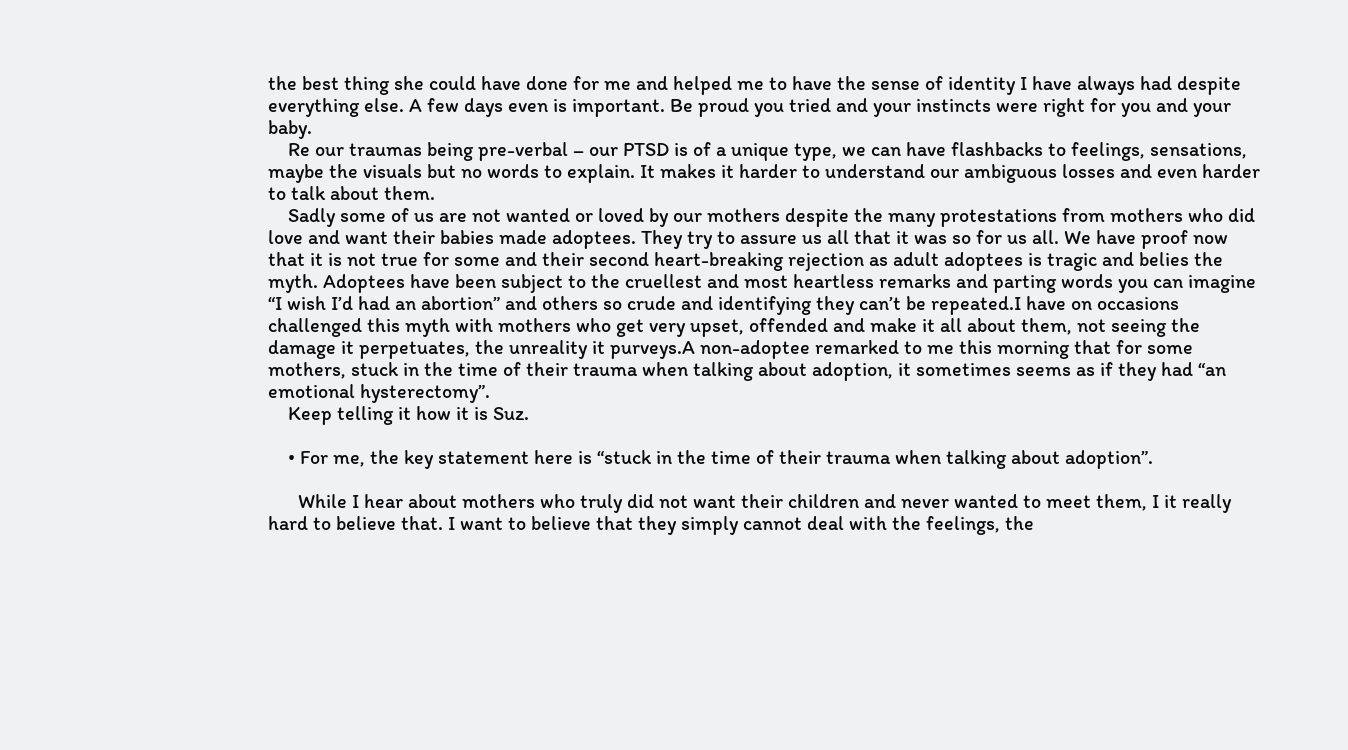the best thing she could have done for me and helped me to have the sense of identity I have always had despite everything else. A few days even is important. Be proud you tried and your instincts were right for you and your baby.
    Re our traumas being pre-verbal – our PTSD is of a unique type, we can have flashbacks to feelings, sensations, maybe the visuals but no words to explain. It makes it harder to understand our ambiguous losses and even harder to talk about them.
    Sadly some of us are not wanted or loved by our mothers despite the many protestations from mothers who did love and want their babies made adoptees. They try to assure us all that it was so for us all. We have proof now that it is not true for some and their second heart-breaking rejection as adult adoptees is tragic and belies the myth. Adoptees have been subject to the cruellest and most heartless remarks and parting words you can imagine “I wish I’d had an abortion” and others so crude and identifying they can’t be repeated.I have on occasions challenged this myth with mothers who get very upset, offended and make it all about them, not seeing the damage it perpetuates, the unreality it purveys.A non-adoptee remarked to me this morning that for some mothers, stuck in the time of their trauma when talking about adoption, it sometimes seems as if they had “an emotional hysterectomy”.
    Keep telling it how it is Suz.

    • For me, the key statement here is “stuck in the time of their trauma when talking about adoption”.

      While I hear about mothers who truly did not want their children and never wanted to meet them, I it really hard to believe that. I want to believe that they simply cannot deal with the feelings, the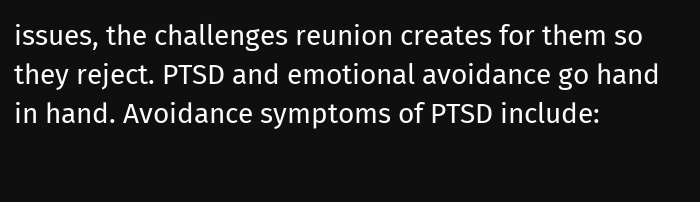issues, the challenges reunion creates for them so they reject. PTSD and emotional avoidance go hand in hand. Avoidance symptoms of PTSD include: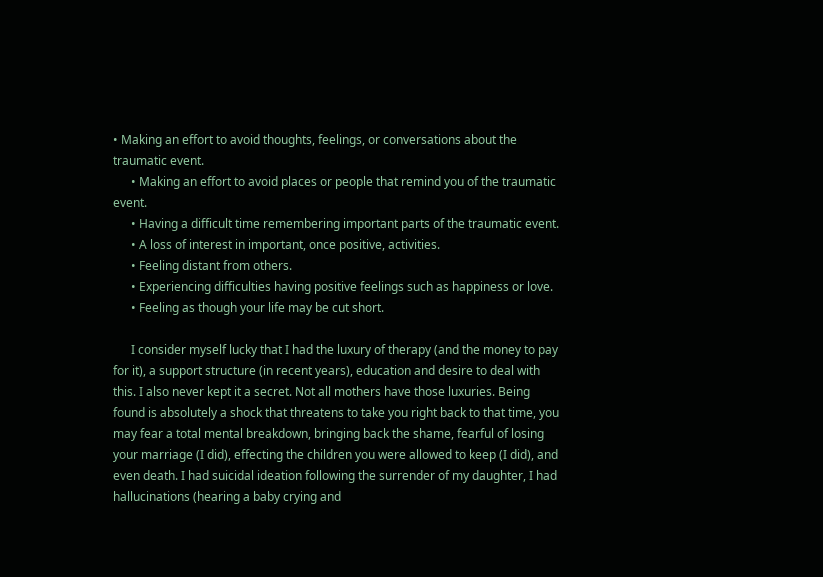• Making an effort to avoid thoughts, feelings, or conversations about the traumatic event.
      • Making an effort to avoid places or people that remind you of the traumatic event.
      • Having a difficult time remembering important parts of the traumatic event.
      • A loss of interest in important, once positive, activities.
      • Feeling distant from others.
      • Experiencing difficulties having positive feelings such as happiness or love.
      • Feeling as though your life may be cut short.

      I consider myself lucky that I had the luxury of therapy (and the money to pay for it), a support structure (in recent years), education and desire to deal with this. I also never kept it a secret. Not all mothers have those luxuries. Being found is absolutely a shock that threatens to take you right back to that time, you may fear a total mental breakdown, bringing back the shame, fearful of losing your marriage (I did), effecting the children you were allowed to keep (I did), and even death. I had suicidal ideation following the surrender of my daughter, I had hallucinations (hearing a baby crying and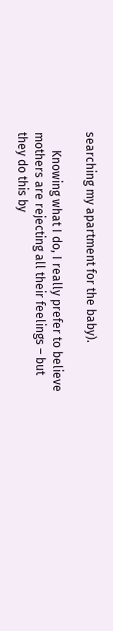searching my apartment for the baby).

      Knowing what I do, I really prefer to believe mothers are rejecting all their feelings – but they do this by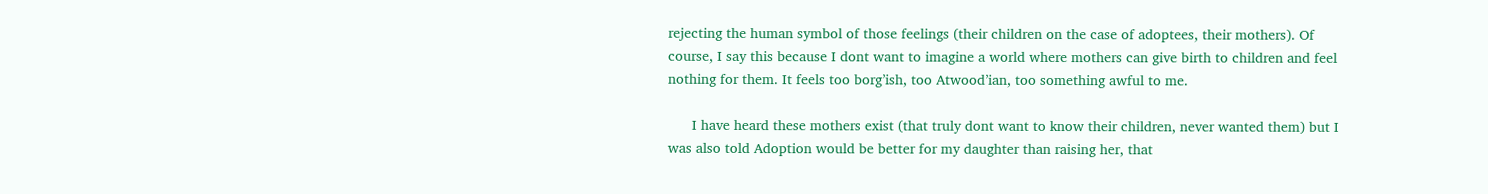rejecting the human symbol of those feelings (their children on the case of adoptees, their mothers). Of course, I say this because I dont want to imagine a world where mothers can give birth to children and feel nothing for them. It feels too borg’ish, too Atwood’ian, too something awful to me.

      I have heard these mothers exist (that truly dont want to know their children, never wanted them) but I was also told Adoption would be better for my daughter than raising her, that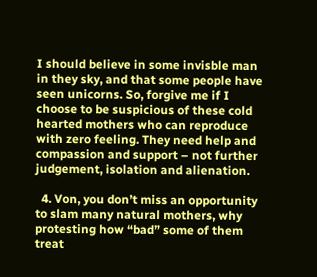I should believe in some invisble man in they sky, and that some people have seen unicorns. So, forgive me if I choose to be suspicious of these cold hearted mothers who can reproduce with zero feeling. They need help and compassion and support – not further judgement, isolation and alienation.

  4. Von, you don’t miss an opportunity to slam many natural mothers, why protesting how “bad” some of them treat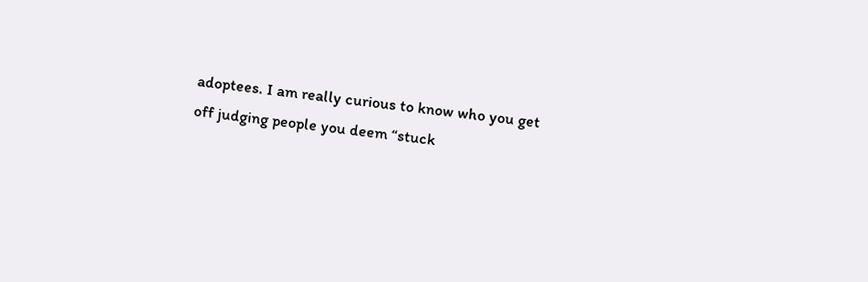adoptees. I am really curious to know who you get off judging people you deem “stuck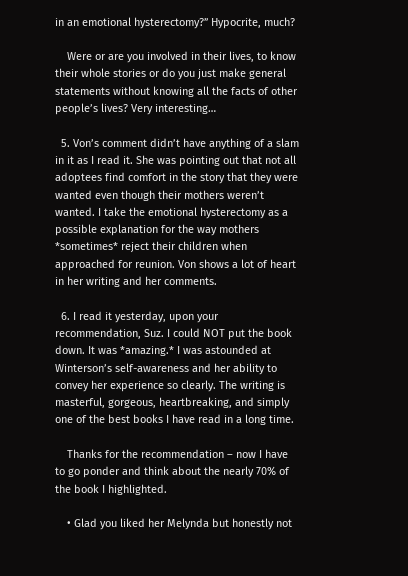in an emotional hysterectomy?” Hypocrite, much?

    Were or are you involved in their lives, to know their whole stories or do you just make general statements without knowing all the facts of other people’s lives? Very interesting…

  5. Von’s comment didn’t have anything of a slam in it as I read it. She was pointing out that not all adoptees find comfort in the story that they were wanted even though their mothers weren’t wanted. I take the emotional hysterectomy as a possible explanation for the way mothers *sometimes* reject their children when approached for reunion. Von shows a lot of heart in her writing and her comments.

  6. I read it yesterday, upon your recommendation, Suz. I could NOT put the book down. It was *amazing.* I was astounded at Winterson’s self-awareness and her ability to convey her experience so clearly. The writing is masterful, gorgeous, heartbreaking, and simply one of the best books I have read in a long time.

    Thanks for the recommendation – now I have to go ponder and think about the nearly 70% of the book I highlighted.

    • Glad you liked her Melynda but honestly not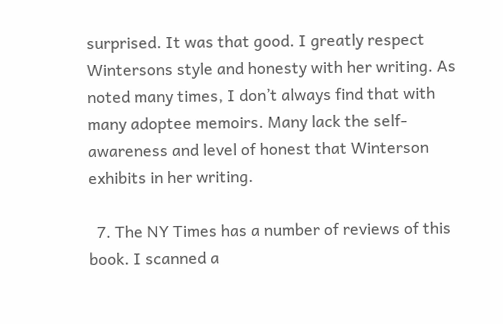surprised. It was that good. I greatly respect Wintersons style and honesty with her writing. As noted many times, I don’t always find that with many adoptee memoirs. Many lack the self-awareness and level of honest that Winterson exhibits in her writing.

  7. The NY Times has a number of reviews of this book. I scanned a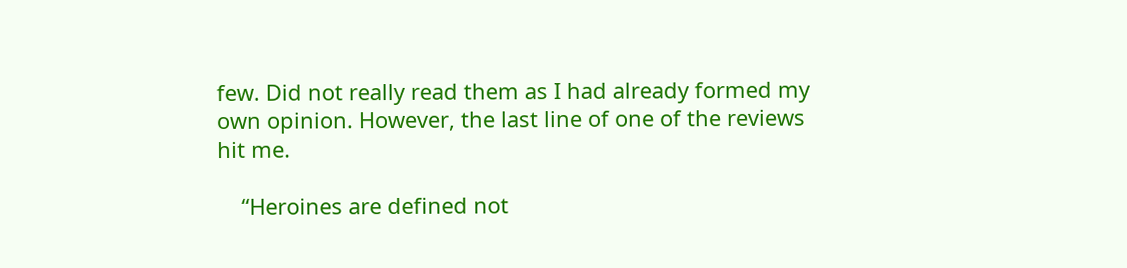few. Did not really read them as I had already formed my own opinion. However, the last line of one of the reviews hit me.

    “Heroines are defined not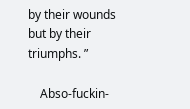by their wounds but by their triumphs. ”

    Abso-fuckin-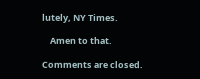lutely, NY Times.

    Amen to that.

Comments are closed.